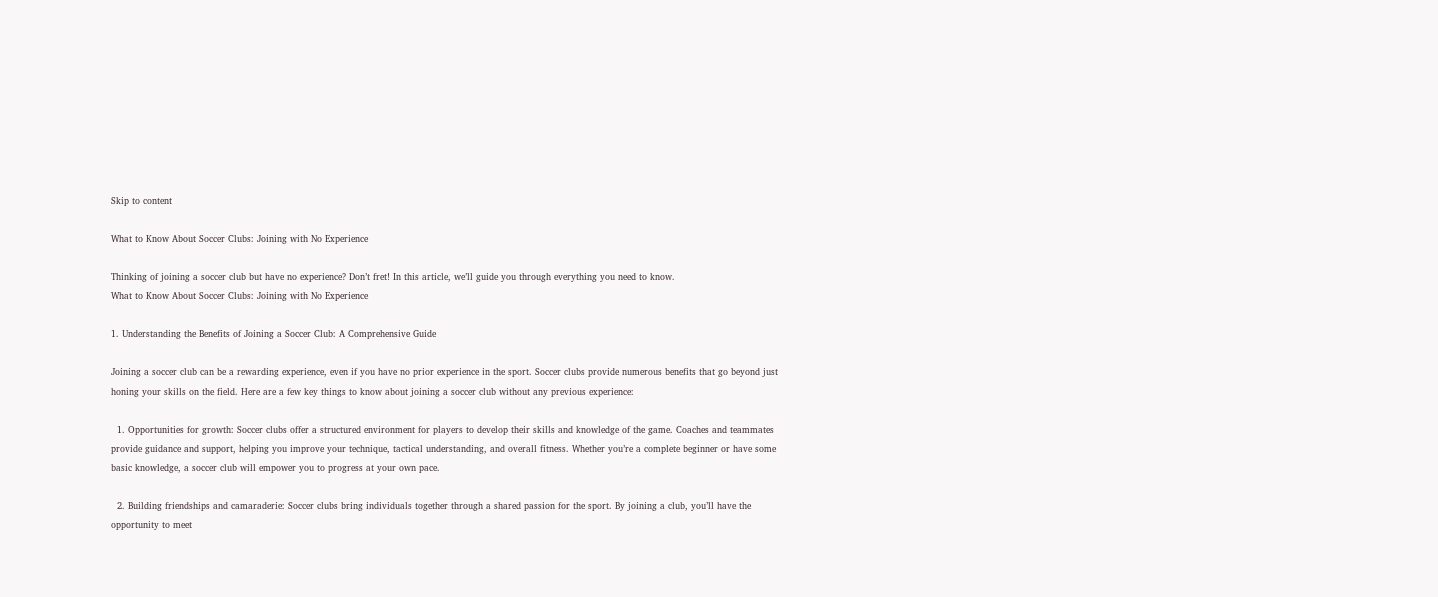Skip to content

What to Know About Soccer Clubs: Joining with No Experience

Thinking of joining a soccer club but have no experience? Don’t fret! In this article, we’ll guide you through everything you need to know.
What to Know About Soccer Clubs: Joining with No Experience

1. Understanding the Benefits of Joining a Soccer Club: A Comprehensive Guide

Joining a soccer club can be a rewarding experience, even if you have no prior experience in the sport. Soccer clubs provide numerous benefits that go beyond just honing your skills on the field. Here are a few key things to know about joining a soccer club without any previous experience:

  1. Opportunities for growth: Soccer clubs offer a structured environment for players to develop their skills and knowledge of the game. Coaches and teammates provide guidance and support, helping you improve your technique, tactical understanding, and overall fitness. Whether you’re a complete beginner or have some basic knowledge, a soccer club will empower you to progress at your own pace.

  2. Building friendships and camaraderie: Soccer clubs bring individuals together through a shared passion for the sport. By joining a club, you’ll have the opportunity to meet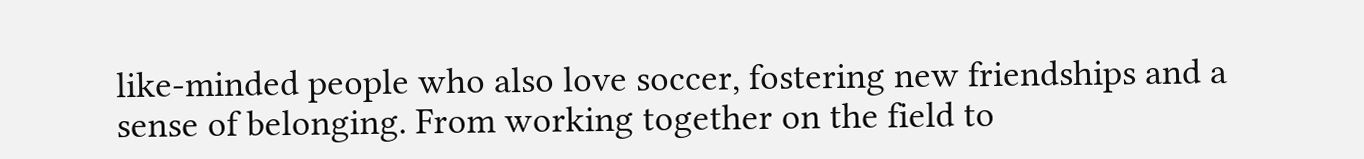like-minded people who also love soccer, fostering new friendships and a sense of belonging. From working together on the field to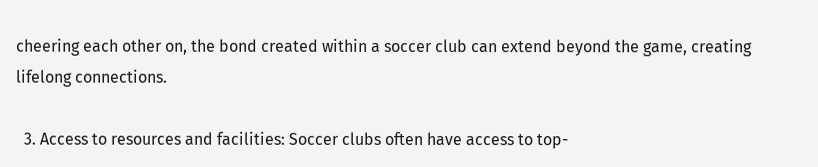cheering each other on, the bond created within a soccer club can extend beyond the game, creating lifelong connections.

  3. Access to resources and facilities: Soccer clubs often have access to top-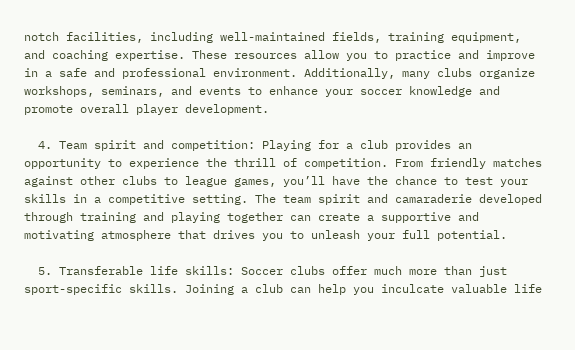notch facilities, including well-maintained fields, training equipment, and coaching expertise. These resources allow you to practice and improve in a safe and professional environment. Additionally, many clubs organize workshops, seminars, and events to enhance your soccer knowledge and promote overall player development.

  4. Team spirit and competition: Playing for a club provides an opportunity to experience the thrill of competition. From friendly matches against other clubs to league games, you’ll have the chance to test your skills in a competitive setting. The team spirit and camaraderie developed through training and playing together can create a supportive and motivating atmosphere that drives you to unleash your full potential.

  5. Transferable life skills: Soccer clubs offer much more than just sport-specific skills. Joining a club can help you inculcate valuable life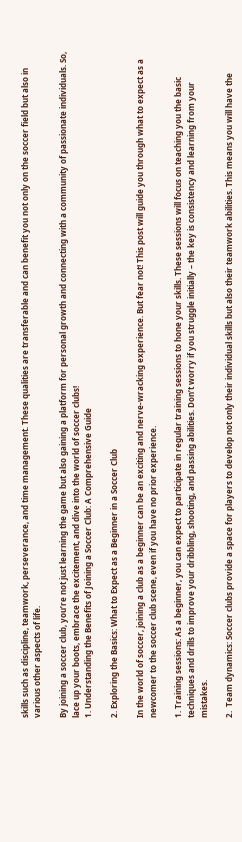skills such as discipline, teamwork, perseverance, and time management. These qualities are transferable and can benefit you not only on the soccer field but also in various other aspects of life.

By joining a soccer club, you’re not just learning the game but also gaining a platform for personal growth and connecting with a community of passionate individuals. So, lace up your boots, embrace the excitement, and dive into the world of soccer clubs!
1. Understanding the Benefits of Joining a Soccer Club: A Comprehensive Guide

2. Exploring the Basics: What to Expect as a Beginner in a Soccer Club

In the world of soccer, joining a club as a beginner can be an exciting and nerve-wracking experience. But fear not! This post will guide you through what to expect as a newcomer to the soccer club scene, even if you have no prior experience.

1. Training sessions: As a beginner, you can expect to participate in regular training sessions to hone your skills. These sessions will focus on teaching you the basic techniques and drills to improve your dribbling, shooting, and passing abilities. Don’t worry if you struggle initially – the key is consistency and learning from your mistakes.

2.  Team dynamics: Soccer clubs provide a space for players to develop not only their individual skills but also their teamwork abilities. This means you will have the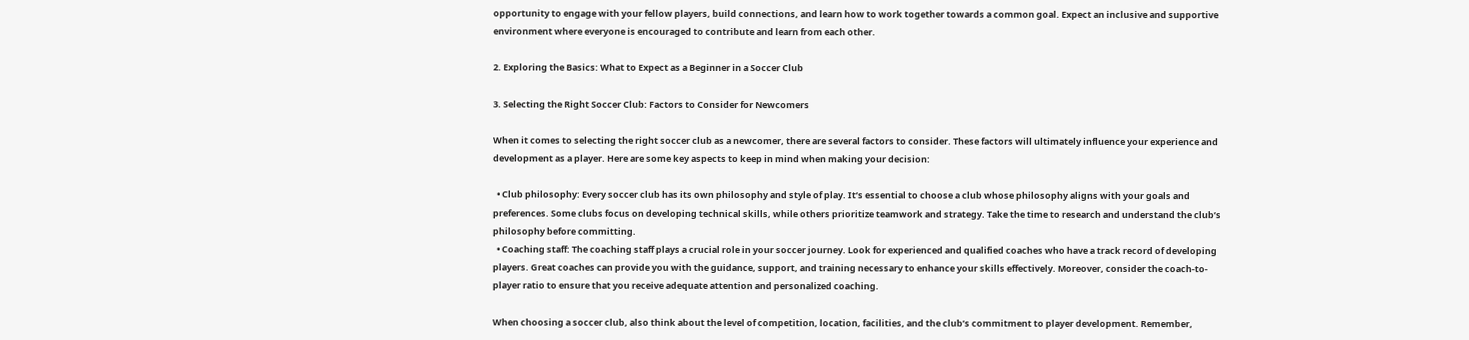opportunity to engage with your fellow players, build connections, and learn how to work together towards a common goal. Expect an inclusive and supportive environment where everyone is encouraged to contribute and learn from each other.

2. Exploring the Basics: What to Expect as a Beginner in a Soccer Club

3. Selecting the Right Soccer Club: Factors to Consider for Newcomers

When it comes to selecting the right soccer club as a newcomer, there are several factors to consider. These factors will ultimately influence your experience and development as a player. Here are some key aspects to keep in mind when making your decision:

  • Club philosophy: Every soccer club has its own philosophy and style of play. It’s essential to choose a club whose philosophy aligns with your goals and preferences. Some clubs focus on developing technical skills, while others prioritize teamwork and strategy. Take the time to research and understand the club’s philosophy before committing.
  • Coaching staff: The coaching staff plays a crucial role in your soccer journey. Look for experienced and qualified coaches who have a track record of developing players. Great coaches can provide you with the guidance, support, and training necessary to enhance your skills effectively. Moreover, consider the coach-to-player ratio to ensure that you receive adequate attention and personalized coaching.

When choosing a soccer club, also think about the level of competition, location, facilities, and the club’s commitment to player development. Remember,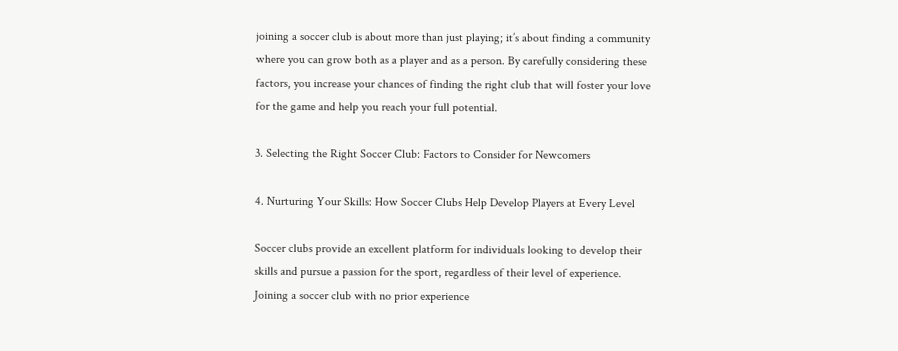joining a soccer club is about more than just playing; it’s about finding a community where you can grow both as a player and as a person. By carefully considering these factors, you increase your chances of finding the right club that will foster your love for the game and help you reach your full potential.

3. Selecting the Right Soccer Club: Factors to Consider for Newcomers

4. Nurturing Your Skills: How Soccer Clubs Help Develop Players at Every Level

Soccer clubs provide an excellent platform for individuals looking to develop their skills and pursue a passion for the sport, regardless of their level of experience. Joining a soccer club with no prior experience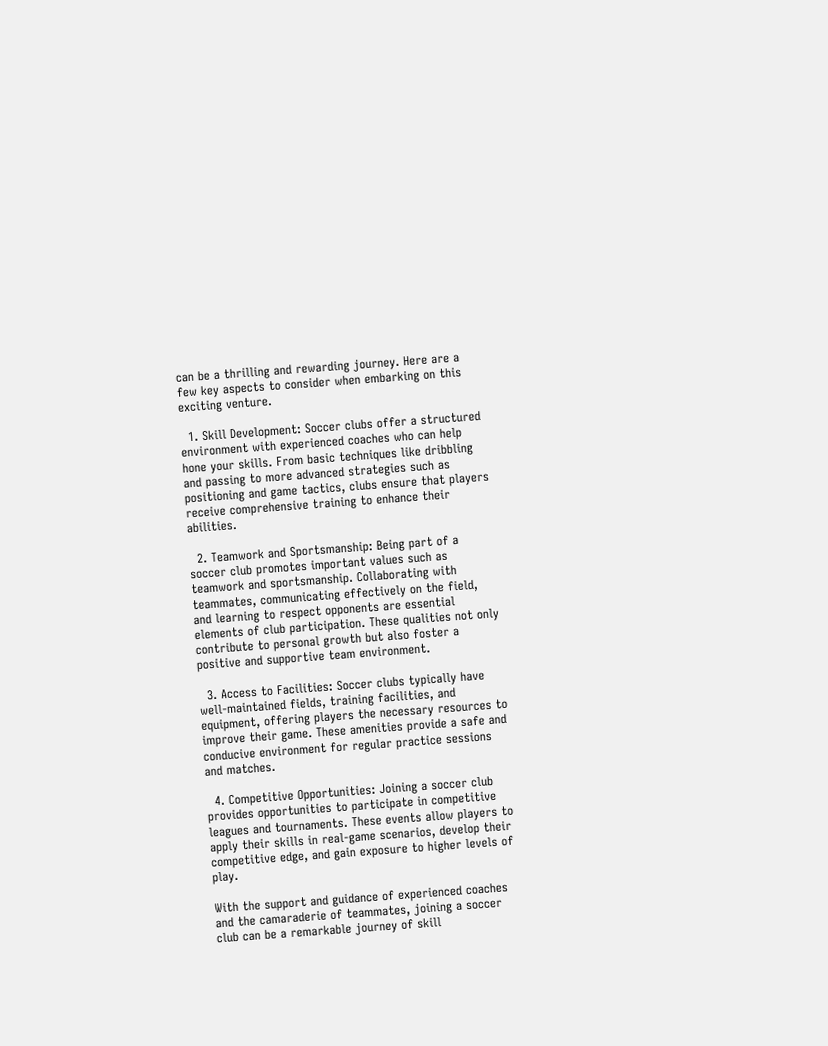can be a thrilling and rewarding journey. Here are a few key aspects to consider when embarking on this exciting venture.

  1. Skill Development: Soccer clubs offer a structured environment with experienced coaches who can help hone your skills. From basic techniques like dribbling and passing to more advanced strategies such as positioning and game tactics, clubs ensure that players receive comprehensive training to enhance their abilities.

  2. Teamwork and Sportsmanship: Being part of a soccer club promotes important values such as teamwork and sportsmanship. Collaborating with teammates, communicating effectively on the field, and learning to respect opponents are essential elements of club participation. These qualities not only contribute to personal growth but also foster a positive and supportive team environment.

  3. Access to Facilities: Soccer clubs typically have well-maintained fields, training facilities, and equipment, offering players the necessary resources to improve their game. These amenities provide a safe and conducive environment for regular practice sessions and matches.

  4. Competitive Opportunities: Joining a soccer club provides opportunities to participate in competitive leagues and tournaments. These events allow players to apply their skills in real-game scenarios, develop their competitive edge, and gain exposure to higher levels of play.

With the support and guidance of experienced coaches and the camaraderie of teammates, joining a soccer club can be a remarkable journey of skill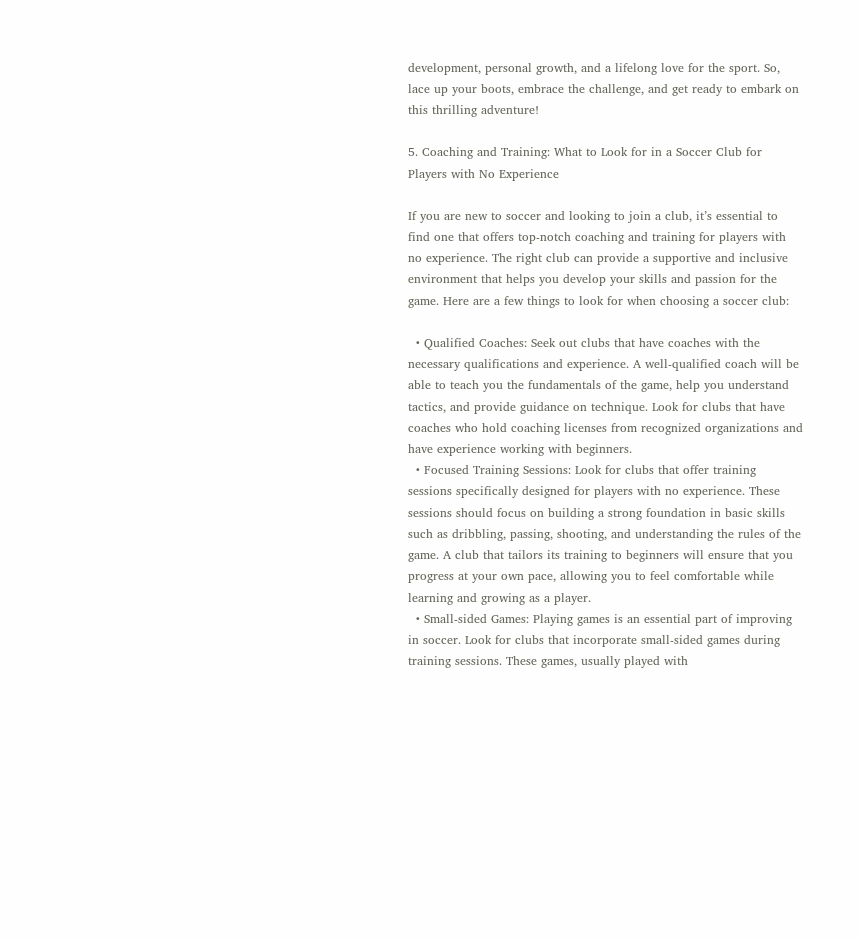development, personal growth, and a lifelong love for the sport. So, lace up your boots, embrace the challenge, and get ready to embark on this thrilling adventure!

5. Coaching and Training: What to Look for in a Soccer Club for Players with No Experience

If you are new to soccer and looking to join a club, it’s essential to find one that offers top-notch coaching and training for players with no experience. The right club can provide a supportive and inclusive environment that helps you develop your skills and passion for the game. Here are a few things to look for when choosing a soccer club:

  • Qualified Coaches: Seek out clubs that have coaches with the necessary qualifications and experience. A well-qualified coach will be able to teach you the fundamentals of the game, help you understand tactics, and provide guidance on technique. Look for clubs that have coaches who hold coaching licenses from recognized organizations and have experience working with beginners.
  • Focused Training Sessions: Look for clubs that offer training sessions specifically designed for players with no experience. These sessions should focus on building a strong foundation in basic skills such as dribbling, passing, shooting, and understanding the rules of the game. A club that tailors its training to beginners will ensure that you progress at your own pace, allowing you to feel comfortable while learning and growing as a player.
  • Small-sided Games: Playing games is an essential part of improving in soccer. Look for clubs that incorporate small-sided games during training sessions. These games, usually played with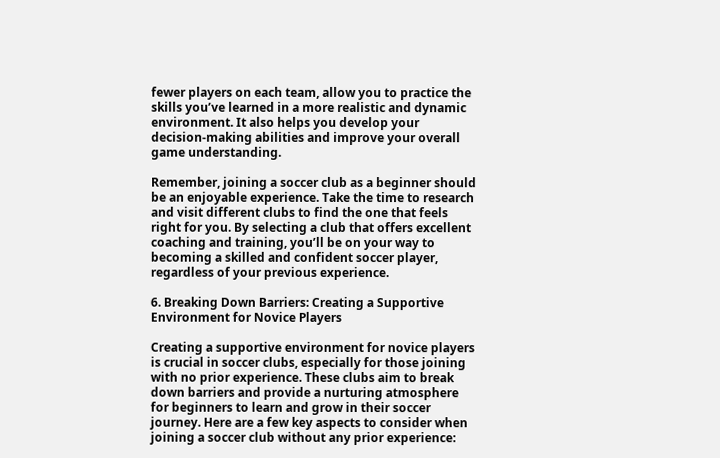fewer players on each team, allow you to practice the skills you’ve learned in a more realistic and dynamic environment. It also helps you develop your decision-making abilities and improve your overall game understanding.

Remember, joining a soccer club as a beginner should be an enjoyable experience. Take the time to research and visit different clubs to find the one that feels right for you. By selecting a club that offers excellent coaching and training, you’ll be on your way to becoming a skilled and confident soccer player, regardless of your previous experience.

6. Breaking Down Barriers: Creating a Supportive Environment for Novice Players

Creating a supportive environment for novice players is crucial in soccer clubs, especially for those joining with no prior experience. These clubs aim to break down barriers and provide a nurturing atmosphere for beginners to learn and grow in their soccer journey. Here are a few key aspects to consider when joining a soccer club without any prior experience: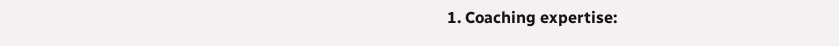1. Coaching expertise: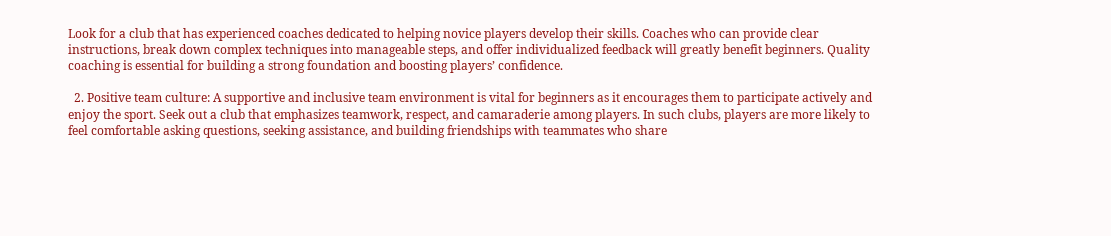Look for a club that has experienced coaches dedicated to helping novice players develop their skills. Coaches who can provide clear instructions, break down complex techniques into manageable steps, and offer individualized feedback will greatly benefit beginners. Quality coaching is essential for building a strong foundation and boosting players’ confidence.

  2. Positive team culture: A supportive and inclusive team environment is vital for beginners as it encourages them to participate actively and enjoy the sport. Seek out a club that emphasizes teamwork, respect, and camaraderie among players. In such clubs, players are more likely to feel comfortable asking questions, seeking assistance, and building friendships with teammates who share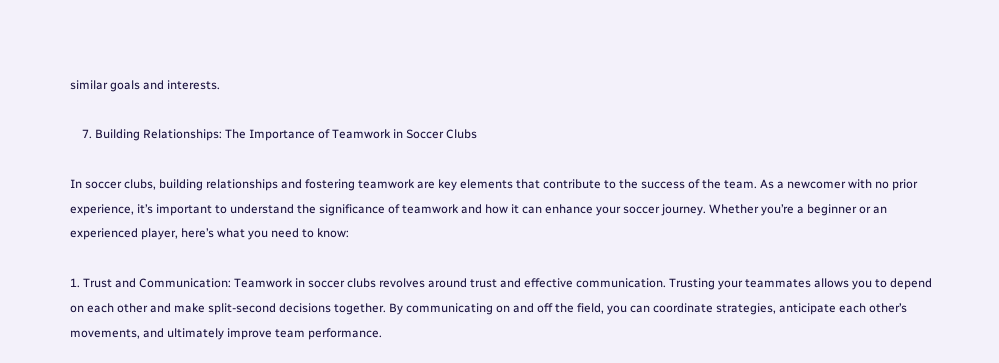similar goals and interests.

    7. Building Relationships: The Importance of Teamwork in Soccer Clubs

In soccer clubs, building relationships and fostering teamwork are key elements that contribute to the success of the team. As a newcomer with no prior experience, it’s important to understand the significance of teamwork and how it can enhance your soccer journey. Whether you’re a beginner or an experienced player, here’s what you need to know:

1. Trust and Communication: Teamwork in soccer clubs revolves around trust and effective communication. Trusting your teammates allows you to depend on each other and make split-second decisions together. By communicating on and off the field, you can coordinate strategies, anticipate each other’s movements, and ultimately improve team performance.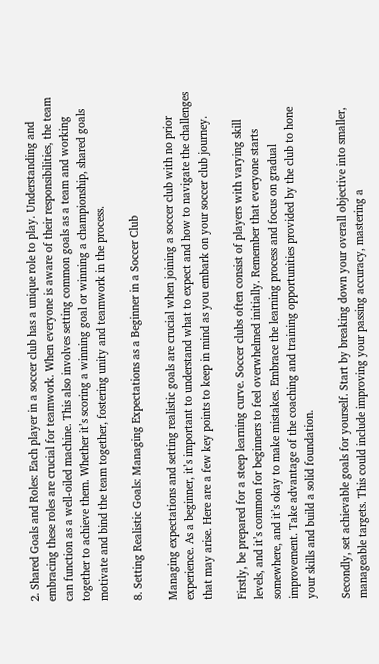2. Shared Goals and Roles: Each player in a soccer club has a unique role to play. Understanding and embracing these roles are crucial for teamwork. When everyone is aware of their responsibilities, the team can function as a well-oiled machine. This also involves setting common goals as a team and working together to achieve them. Whether it’s scoring a winning goal or winning a championship, shared goals motivate and bind the team together, fostering unity and teamwork in the process.

8. Setting Realistic Goals: Managing Expectations as a Beginner in a Soccer Club

Managing expectations and setting realistic goals are crucial when joining a soccer club with no prior experience. As a beginner, it’s important to understand what to expect and how to navigate the challenges that may arise. Here are a few key points to keep in mind as you embark on your soccer club journey.

Firstly, be prepared for a steep learning curve. Soccer clubs often consist of players with varying skill levels, and it’s common for beginners to feel overwhelmed initially. Remember that everyone starts somewhere, and it’s okay to make mistakes. Embrace the learning process and focus on gradual improvement. Take advantage of the coaching and training opportunities provided by the club to hone your skills and build a solid foundation.

Secondly, set achievable goals for yourself. Start by breaking down your overall objective into smaller, manageable targets. This could include improving your passing accuracy, mastering a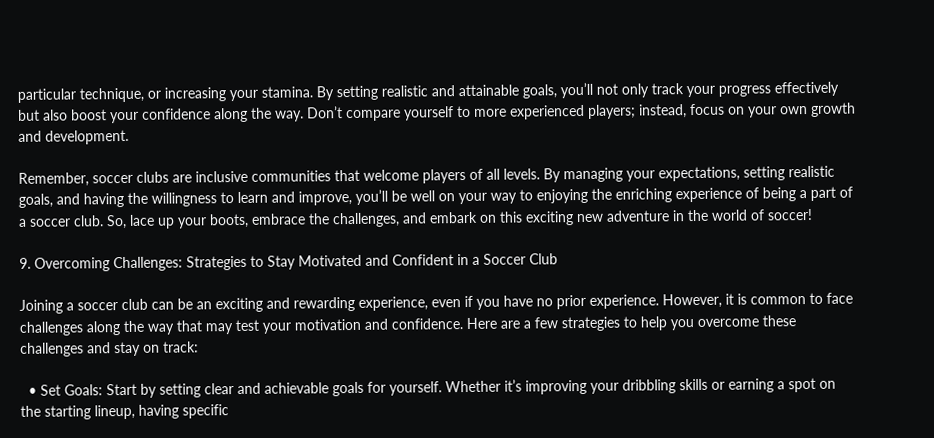particular technique, or increasing your stamina. By setting realistic and attainable goals, you’ll not only track your progress effectively but also boost your confidence along the way. Don’t compare yourself to more experienced players; instead, focus on your own growth and development.

Remember, soccer clubs are inclusive communities that welcome players of all levels. By managing your expectations, setting realistic goals, and having the willingness to learn and improve, you’ll be well on your way to enjoying the enriching experience of being a part of a soccer club. So, lace up your boots, embrace the challenges, and embark on this exciting new adventure in the world of soccer!

9. Overcoming Challenges: Strategies to Stay Motivated and Confident in a Soccer Club

Joining a soccer club can be an exciting and rewarding experience, even if you have no prior experience. However, it is common to face challenges along the way that may test your motivation and confidence. Here are a few strategies to help you overcome these challenges and stay on track:

  • Set Goals: Start by setting clear and achievable goals for yourself. Whether it’s improving your dribbling skills or earning a spot on the starting lineup, having specific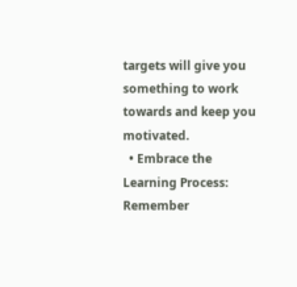targets will give you something to work towards and keep you motivated.
  • Embrace the Learning Process:  Remember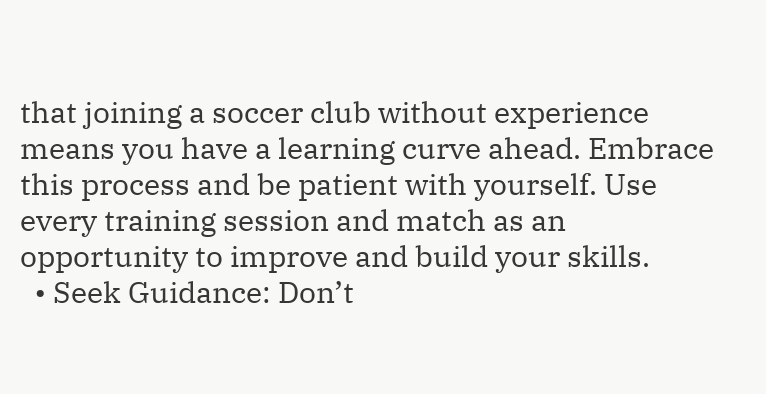that joining a soccer club without experience means you have a learning curve ahead. Embrace this process and be patient with yourself. Use every training session and match as an opportunity to improve and build your skills.
  • Seek Guidance: Don’t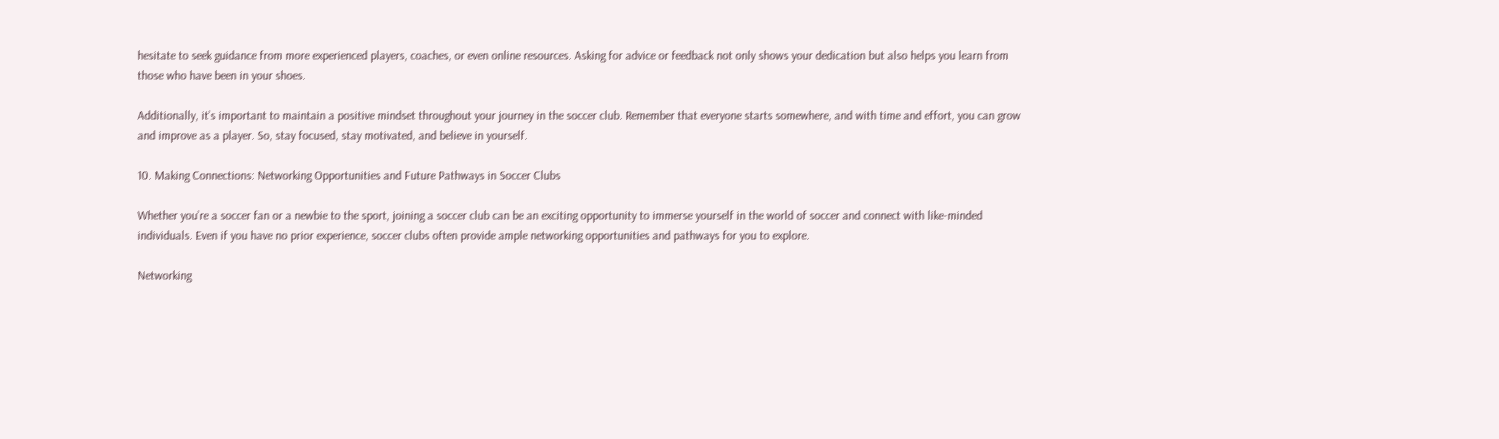hesitate to seek guidance from more experienced players, coaches, or even online resources. Asking for advice or feedback not only shows your dedication but also helps you learn from those who have been in your shoes.

Additionally, it’s important to maintain a positive mindset throughout your journey in the soccer club. Remember that everyone starts somewhere, and with time and effort, you can grow and improve as a player. So, stay focused, stay motivated, and believe in yourself.

10. Making Connections: Networking Opportunities and Future Pathways in Soccer Clubs

Whether you’re a soccer fan or a newbie to the sport, joining a soccer club can be an exciting opportunity to immerse yourself in the world of soccer and connect with like-minded individuals. Even if you have no prior experience, soccer clubs often provide ample networking opportunities and pathways for you to explore.

Networking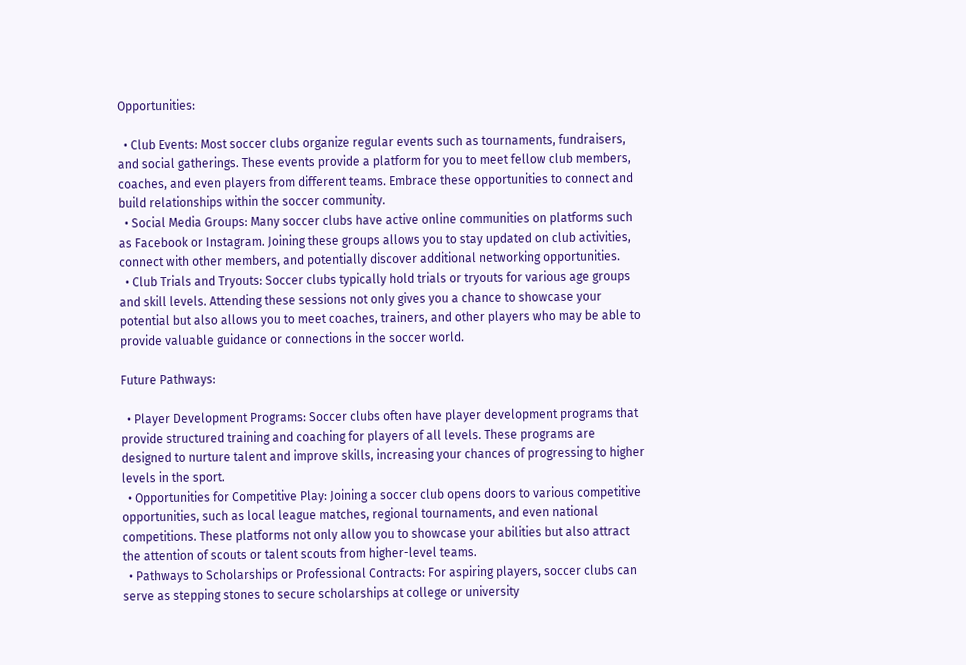Opportunities:

  • Club Events: Most soccer clubs organize regular events such as tournaments, fundraisers, and social gatherings. These events provide a platform for you to meet fellow club members, coaches, and even players from different teams. Embrace these opportunities to connect and build relationships within the soccer community.
  • Social Media Groups: Many soccer clubs have active online communities on platforms such as Facebook or Instagram. Joining these groups allows you to stay updated on club activities, connect with other members, and potentially discover additional networking opportunities.
  • Club Trials and Tryouts: Soccer clubs typically hold trials or tryouts for various age groups and skill levels. Attending these sessions not only gives you a chance to showcase your potential but also allows you to meet coaches, trainers, and other players who may be able to provide valuable guidance or connections in the soccer world.

Future Pathways:

  • Player Development Programs: Soccer clubs often have player development programs that provide structured training and coaching for players of all levels. These programs are designed to nurture talent and improve skills, increasing your chances of progressing to higher levels in the sport.
  • Opportunities for Competitive Play: Joining a soccer club opens doors to various competitive opportunities, such as local league matches, regional tournaments, and even national competitions. These platforms not only allow you to showcase your abilities but also attract the attention of scouts or talent scouts from higher-level teams.
  • Pathways to Scholarships or Professional Contracts: For aspiring players, soccer clubs can serve as stepping stones to secure scholarships at college or university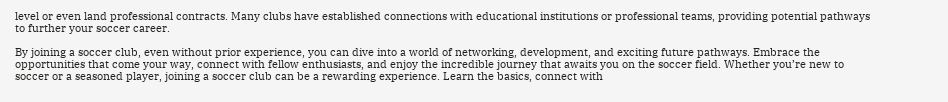level or even land professional contracts. Many clubs have established connections with educational institutions or professional teams, providing potential pathways to further your soccer career.

By joining a soccer club, even without prior experience, you can dive into a world of networking, development, and exciting future pathways. Embrace the opportunities that come your way, connect with fellow enthusiasts, and enjoy the incredible journey that awaits you on the soccer field. Whether you’re new to soccer or a seasoned player, joining a soccer club can be a rewarding experience. Learn the basics, connect with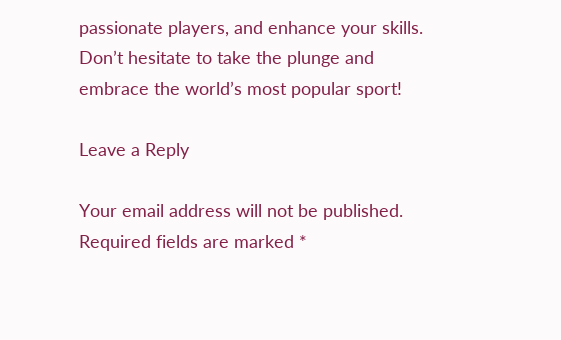passionate players, and enhance your skills. Don’t hesitate to take the plunge and embrace the world’s most popular sport!

Leave a Reply

Your email address will not be published. Required fields are marked *